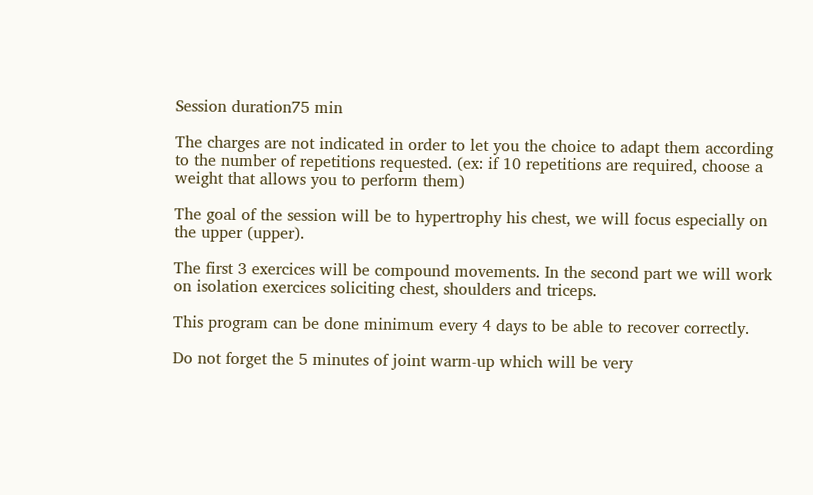Session duration75 min

The charges are not indicated in order to let you the choice to adapt them according to the number of repetitions requested. (ex: if 10 repetitions are required, choose a weight that allows you to perform them)

The goal of the session will be to hypertrophy his chest, we will focus especially on the upper (upper).

The first 3 exercices will be compound movements. In the second part we will work on isolation exercices soliciting chest, shoulders and triceps.

This program can be done minimum every 4 days to be able to recover correctly.

Do not forget the 5 minutes of joint warm-up which will be very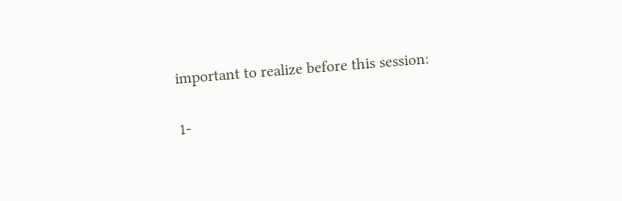important to realize before this session:

1-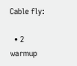Cable fly:

  • 2 warmup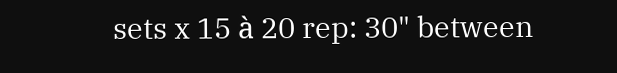sets x 15 à 20 rep: 30" between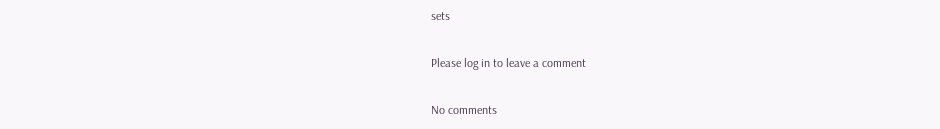sets

Please log in to leave a comment

No comments